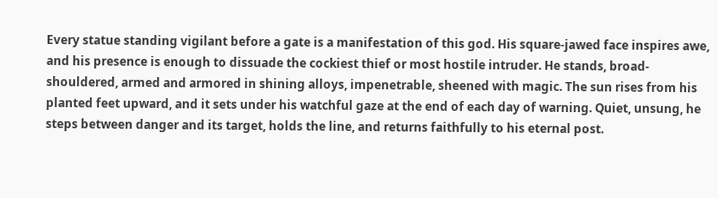Every statue standing vigilant before a gate is a manifestation of this god. His square-jawed face inspires awe, and his presence is enough to dissuade the cockiest thief or most hostile intruder. He stands, broad-shouldered, armed and armored in shining alloys, impenetrable, sheened with magic. The sun rises from his planted feet upward, and it sets under his watchful gaze at the end of each day of warning. Quiet, unsung, he steps between danger and its target, holds the line, and returns faithfully to his eternal post.